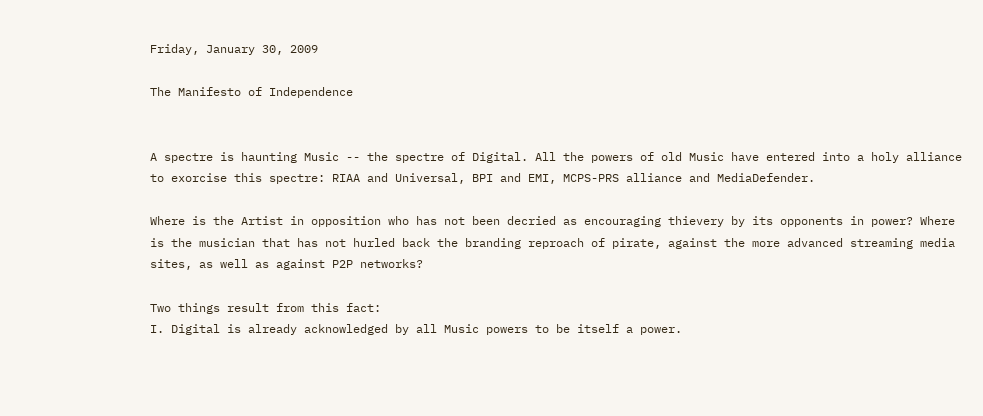Friday, January 30, 2009

The Manifesto of Independence


A spectre is haunting Music -- the spectre of Digital. All the powers of old Music have entered into a holy alliance to exorcise this spectre: RIAA and Universal, BPI and EMI, MCPS-PRS alliance and MediaDefender.

Where is the Artist in opposition who has not been decried as encouraging thievery by its opponents in power? Where is the musician that has not hurled back the branding reproach of pirate, against the more advanced streaming media sites, as well as against P2P networks?

Two things result from this fact:
I. Digital is already acknowledged by all Music powers to be itself a power.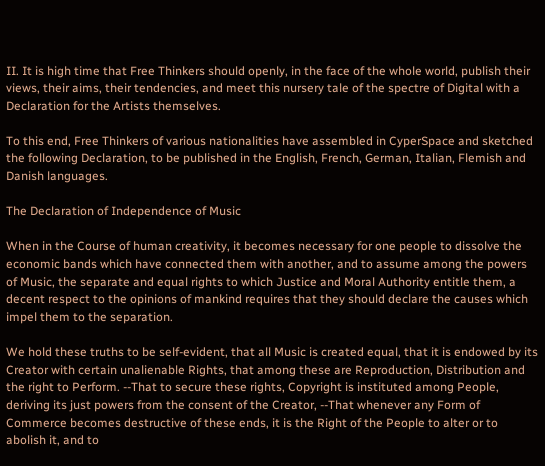II. It is high time that Free Thinkers should openly, in the face of the whole world, publish their views, their aims, their tendencies, and meet this nursery tale of the spectre of Digital with a Declaration for the Artists themselves.

To this end, Free Thinkers of various nationalities have assembled in CyperSpace and sketched the following Declaration, to be published in the English, French, German, Italian, Flemish and Danish languages.

The Declaration of Independence of Music

When in the Course of human creativity, it becomes necessary for one people to dissolve the economic bands which have connected them with another, and to assume among the powers of Music, the separate and equal rights to which Justice and Moral Authority entitle them, a decent respect to the opinions of mankind requires that they should declare the causes which impel them to the separation.

We hold these truths to be self-evident, that all Music is created equal, that it is endowed by its Creator with certain unalienable Rights, that among these are Reproduction, Distribution and the right to Perform. --That to secure these rights, Copyright is instituted among People, deriving its just powers from the consent of the Creator, --That whenever any Form of Commerce becomes destructive of these ends, it is the Right of the People to alter or to abolish it, and to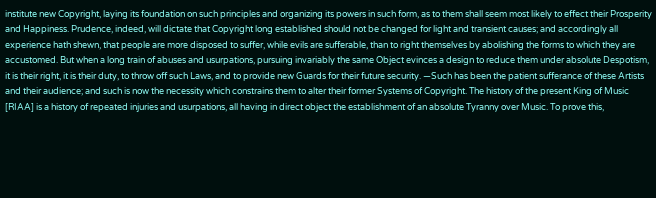institute new Copyright, laying its foundation on such principles and organizing its powers in such form, as to them shall seem most likely to effect their Prosperity and Happiness. Prudence, indeed, will dictate that Copyright long established should not be changed for light and transient causes; and accordingly all experience hath shewn, that people are more disposed to suffer, while evils are sufferable, than to right themselves by abolishing the forms to which they are accustomed. But when a long train of abuses and usurpations, pursuing invariably the same Object evinces a design to reduce them under absolute Despotism, it is their right, it is their duty, to throw off such Laws, and to provide new Guards for their future security. —Such has been the patient sufferance of these Artists and their audience; and such is now the necessity which constrains them to alter their former Systems of Copyright. The history of the present King of Music [RIAA] is a history of repeated injuries and usurpations, all having in direct object the establishment of an absolute Tyranny over Music. To prove this,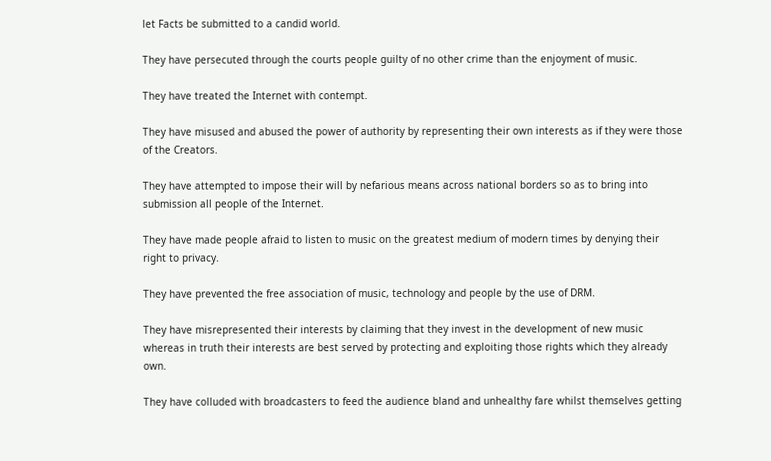let Facts be submitted to a candid world.

They have persecuted through the courts people guilty of no other crime than the enjoyment of music.

They have treated the Internet with contempt.

They have misused and abused the power of authority by representing their own interests as if they were those of the Creators.

They have attempted to impose their will by nefarious means across national borders so as to bring into submission all people of the Internet.

They have made people afraid to listen to music on the greatest medium of modern times by denying their right to privacy.

They have prevented the free association of music, technology and people by the use of DRM.

They have misrepresented their interests by claiming that they invest in the development of new music whereas in truth their interests are best served by protecting and exploiting those rights which they already own.

They have colluded with broadcasters to feed the audience bland and unhealthy fare whilst themselves getting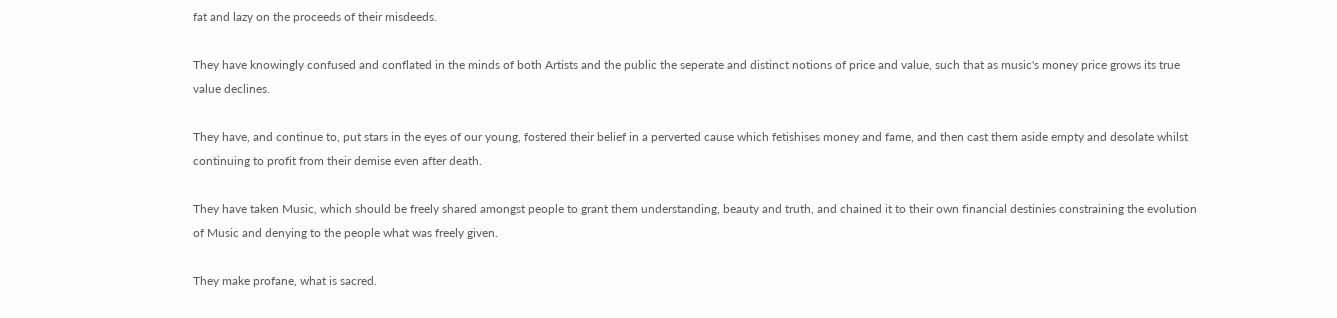fat and lazy on the proceeds of their misdeeds.

They have knowingly confused and conflated in the minds of both Artists and the public the seperate and distinct notions of price and value, such that as music's money price grows its true value declines.

They have, and continue to, put stars in the eyes of our young, fostered their belief in a perverted cause which fetishises money and fame, and then cast them aside empty and desolate whilst continuing to profit from their demise even after death.

They have taken Music, which should be freely shared amongst people to grant them understanding, beauty and truth, and chained it to their own financial destinies constraining the evolution of Music and denying to the people what was freely given.

They make profane, what is sacred.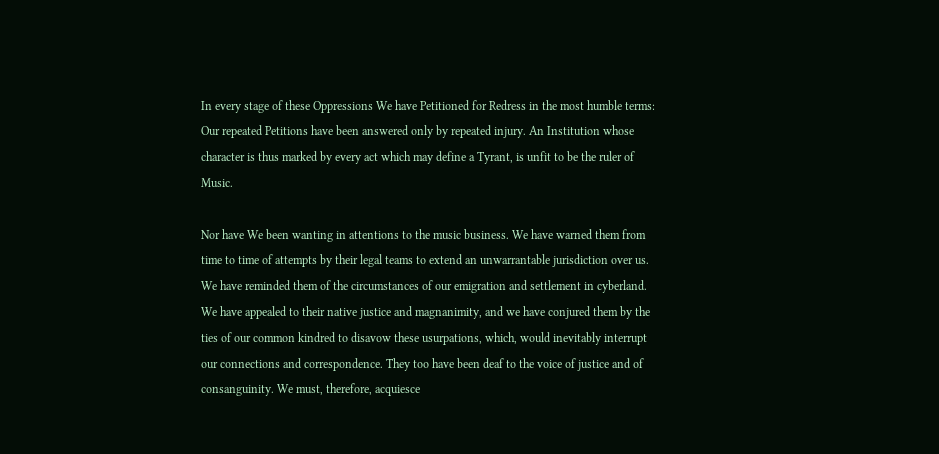In every stage of these Oppressions We have Petitioned for Redress in the most humble terms: Our repeated Petitions have been answered only by repeated injury. An Institution whose character is thus marked by every act which may define a Tyrant, is unfit to be the ruler of Music.

Nor have We been wanting in attentions to the music business. We have warned them from time to time of attempts by their legal teams to extend an unwarrantable jurisdiction over us. We have reminded them of the circumstances of our emigration and settlement in cyberland. We have appealed to their native justice and magnanimity, and we have conjured them by the ties of our common kindred to disavow these usurpations, which, would inevitably interrupt our connections and correspondence. They too have been deaf to the voice of justice and of consanguinity. We must, therefore, acquiesce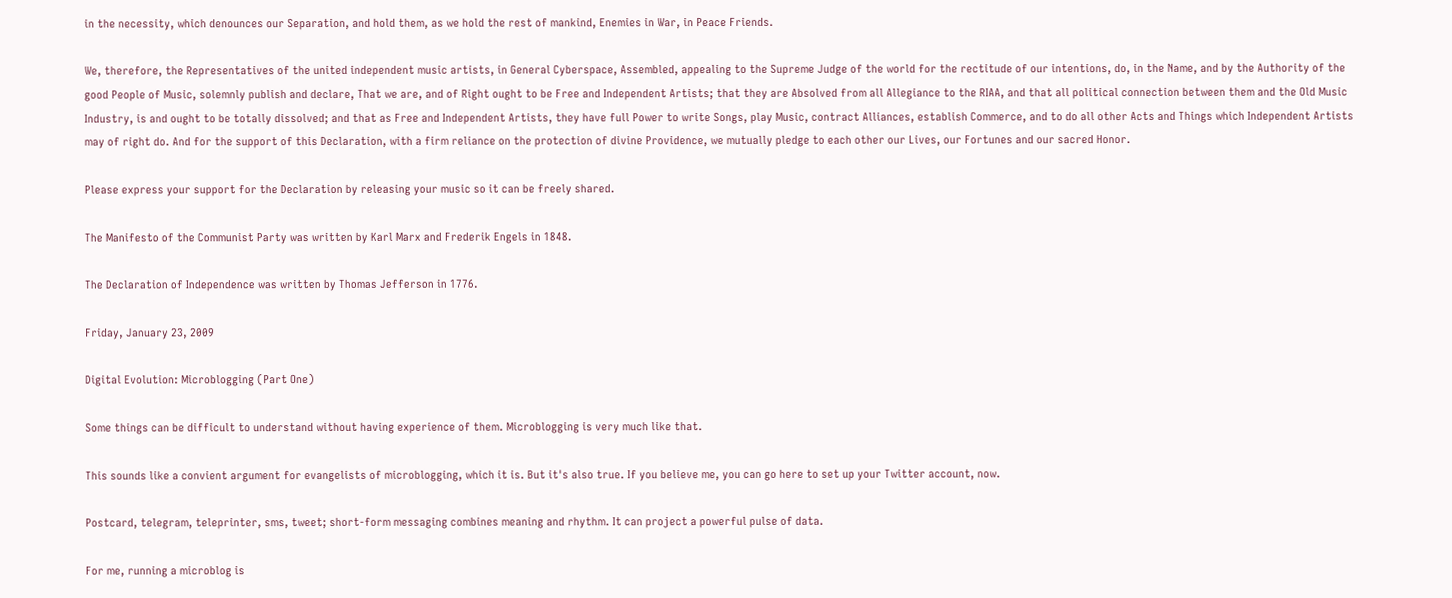in the necessity, which denounces our Separation, and hold them, as we hold the rest of mankind, Enemies in War, in Peace Friends.

We, therefore, the Representatives of the united independent music artists, in General Cyberspace, Assembled, appealing to the Supreme Judge of the world for the rectitude of our intentions, do, in the Name, and by the Authority of the good People of Music, solemnly publish and declare, That we are, and of Right ought to be Free and Independent Artists; that they are Absolved from all Allegiance to the RIAA, and that all political connection between them and the Old Music Industry, is and ought to be totally dissolved; and that as Free and Independent Artists, they have full Power to write Songs, play Music, contract Alliances, establish Commerce, and to do all other Acts and Things which Independent Artists may of right do. And for the support of this Declaration, with a firm reliance on the protection of divine Providence, we mutually pledge to each other our Lives, our Fortunes and our sacred Honor.

Please express your support for the Declaration by releasing your music so it can be freely shared.

The Manifesto of the Communist Party was written by Karl Marx and Frederik Engels in 1848.

The Declaration of Independence was written by Thomas Jefferson in 1776.

Friday, January 23, 2009

Digital Evolution: Microblogging (Part One)

Some things can be difficult to understand without having experience of them. Microblogging is very much like that.

This sounds like a convient argument for evangelists of microblogging, which it is. But it's also true. If you believe me, you can go here to set up your Twitter account, now.

Postcard, telegram, teleprinter, sms, tweet; short-form messaging combines meaning and rhythm. It can project a powerful pulse of data.

For me, running a microblog is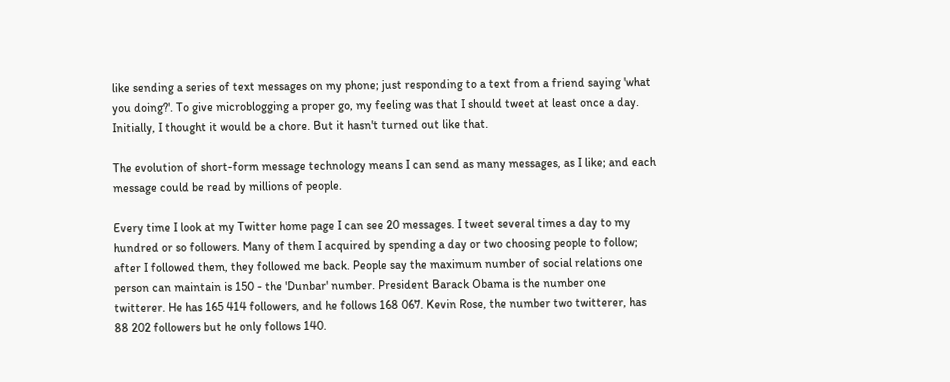like sending a series of text messages on my phone; just responding to a text from a friend saying 'what you doing?'. To give microblogging a proper go, my feeling was that I should tweet at least once a day. Initially, I thought it would be a chore. But it hasn't turned out like that.

The evolution of short-form message technology means I can send as many messages, as I like; and each message could be read by millions of people.

Every time I look at my Twitter home page I can see 20 messages. I tweet several times a day to my hundred or so followers. Many of them I acquired by spending a day or two choosing people to follow; after I followed them, they followed me back. People say the maximum number of social relations one person can maintain is 150 - the 'Dunbar' number. President Barack Obama is the number one twitterer. He has 165 414 followers, and he follows 168 067. Kevin Rose, the number two twitterer, has 88 202 followers but he only follows 140.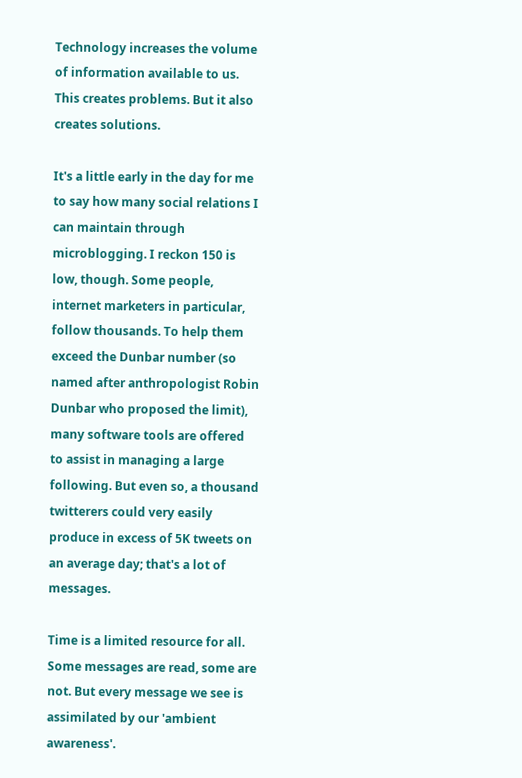Technology increases the volume of information available to us. This creates problems. But it also creates solutions.

It's a little early in the day for me to say how many social relations I can maintain through microblogging. I reckon 150 is low, though. Some people, internet marketers in particular, follow thousands. To help them exceed the Dunbar number (so named after anthropologist Robin Dunbar who proposed the limit), many software tools are offered to assist in managing a large following. But even so, a thousand twitterers could very easily produce in excess of 5K tweets on an average day; that's a lot of messages.

Time is a limited resource for all. Some messages are read, some are not. But every message we see is assimilated by our 'ambient awareness'.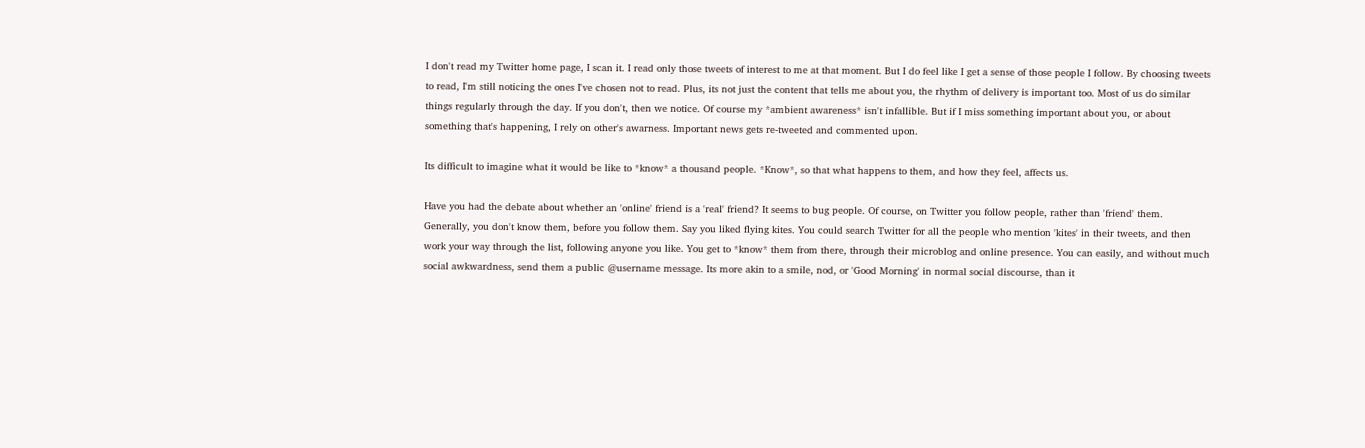I don't read my Twitter home page, I scan it. I read only those tweets of interest to me at that moment. But I do feel like I get a sense of those people I follow. By choosing tweets to read, I'm still noticing the ones I've chosen not to read. Plus, its not just the content that tells me about you, the rhythm of delivery is important too. Most of us do similar things regularly through the day. If you don't, then we notice. Of course my *ambient awareness* isn't infallible. But if I miss something important about you, or about something that's happening, I rely on other's awarness. Important news gets re-tweeted and commented upon.

Its difficult to imagine what it would be like to *know* a thousand people. *Know*, so that what happens to them, and how they feel, affects us.

Have you had the debate about whether an 'online' friend is a 'real' friend? It seems to bug people. Of course, on Twitter you follow people, rather than 'friend' them. Generally, you don't know them, before you follow them. Say you liked flying kites. You could search Twitter for all the people who mention 'kites' in their tweets, and then work your way through the list, following anyone you like. You get to *know* them from there, through their microblog and online presence. You can easily, and without much social awkwardness, send them a public @username message. Its more akin to a smile, nod, or 'Good Morning' in normal social discourse, than it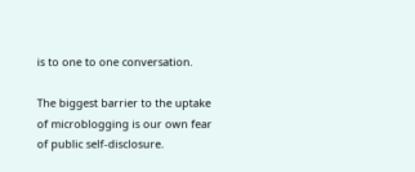is to one to one conversation.

The biggest barrier to the uptake of microblogging is our own fear of public self-disclosure.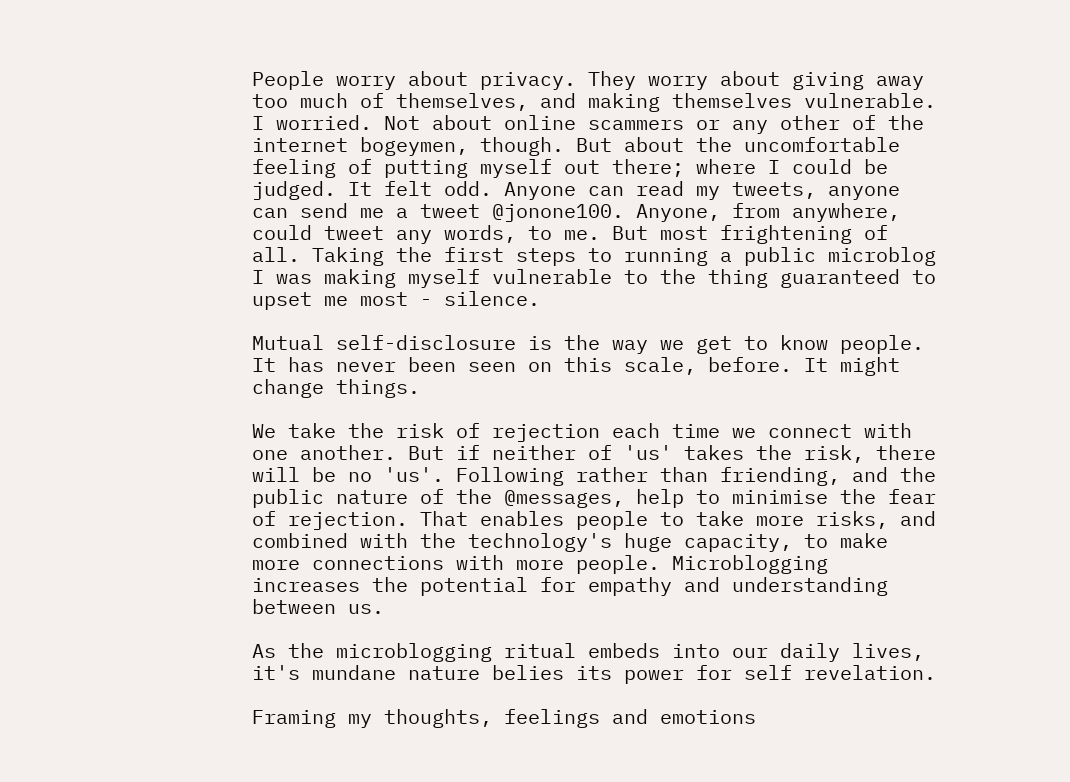People worry about privacy. They worry about giving away too much of themselves, and making themselves vulnerable. I worried. Not about online scammers or any other of the internet bogeymen, though. But about the uncomfortable feeling of putting myself out there; where I could be judged. It felt odd. Anyone can read my tweets, anyone can send me a tweet @jonone100. Anyone, from anywhere, could tweet any words, to me. But most frightening of all. Taking the first steps to running a public microblog I was making myself vulnerable to the thing guaranteed to upset me most - silence.

Mutual self-disclosure is the way we get to know people. It has never been seen on this scale, before. It might change things.

We take the risk of rejection each time we connect with one another. But if neither of 'us' takes the risk, there will be no 'us'. Following rather than friending, and the public nature of the @messages, help to minimise the fear of rejection. That enables people to take more risks, and combined with the technology's huge capacity, to make more connections with more people. Microblogging increases the potential for empathy and understanding between us.

As the microblogging ritual embeds into our daily lives, it's mundane nature belies its power for self revelation.

Framing my thoughts, feelings and emotions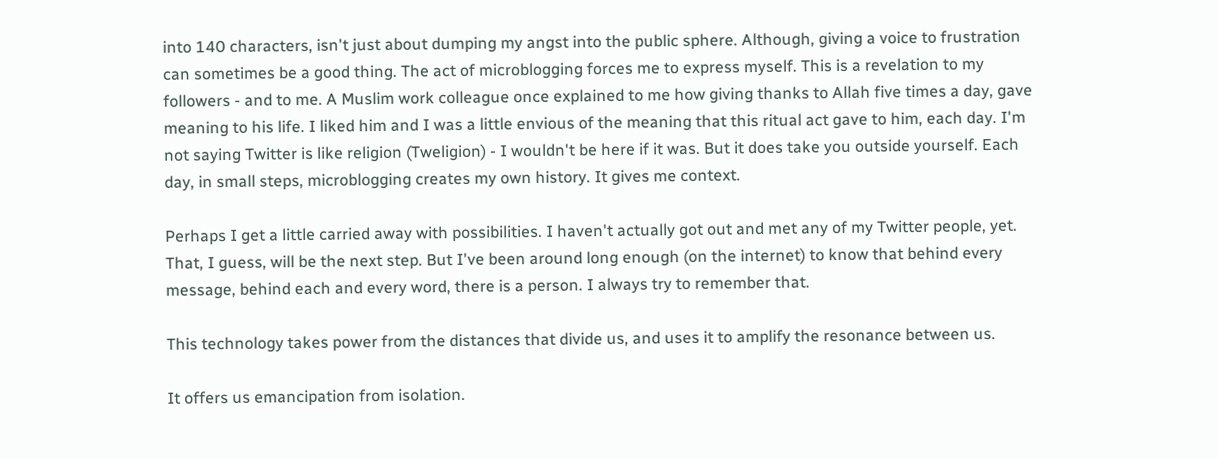into 140 characters, isn't just about dumping my angst into the public sphere. Although, giving a voice to frustration can sometimes be a good thing. The act of microblogging forces me to express myself. This is a revelation to my followers - and to me. A Muslim work colleague once explained to me how giving thanks to Allah five times a day, gave meaning to his life. I liked him and I was a little envious of the meaning that this ritual act gave to him, each day. I'm not saying Twitter is like religion (Tweligion) - I wouldn't be here if it was. But it does take you outside yourself. Each day, in small steps, microblogging creates my own history. It gives me context.

Perhaps I get a little carried away with possibilities. I haven't actually got out and met any of my Twitter people, yet. That, I guess, will be the next step. But I've been around long enough (on the internet) to know that behind every message, behind each and every word, there is a person. I always try to remember that.

This technology takes power from the distances that divide us, and uses it to amplify the resonance between us.

It offers us emancipation from isolation.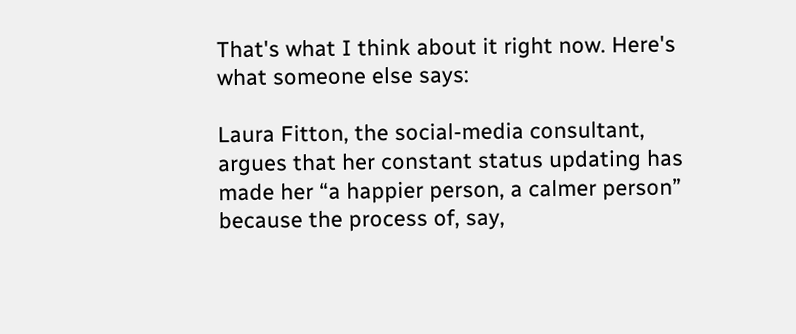That's what I think about it right now. Here's what someone else says:

Laura Fitton, the social-media consultant, argues that her constant status updating has made her “a happier person, a calmer person” because the process of, say,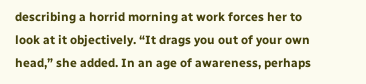describing a horrid morning at work forces her to look at it objectively. “It drags you out of your own head,” she added. In an age of awareness, perhaps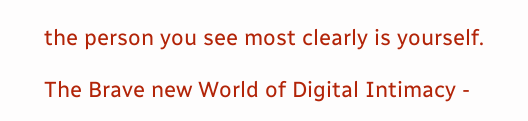the person you see most clearly is yourself.

The Brave new World of Digital Intimacy -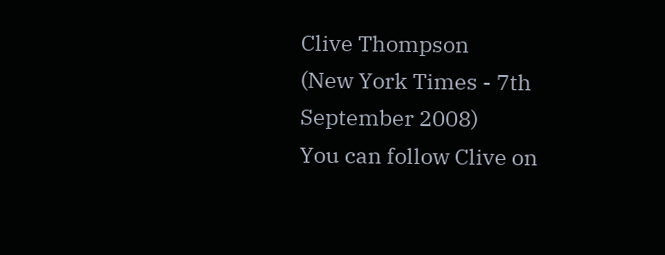Clive Thompson
(New York Times - 7th September 2008)
You can follow Clive on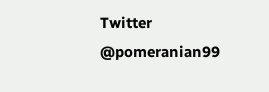Twitter @pomeranian99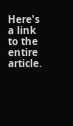Here's a link to the entire article.